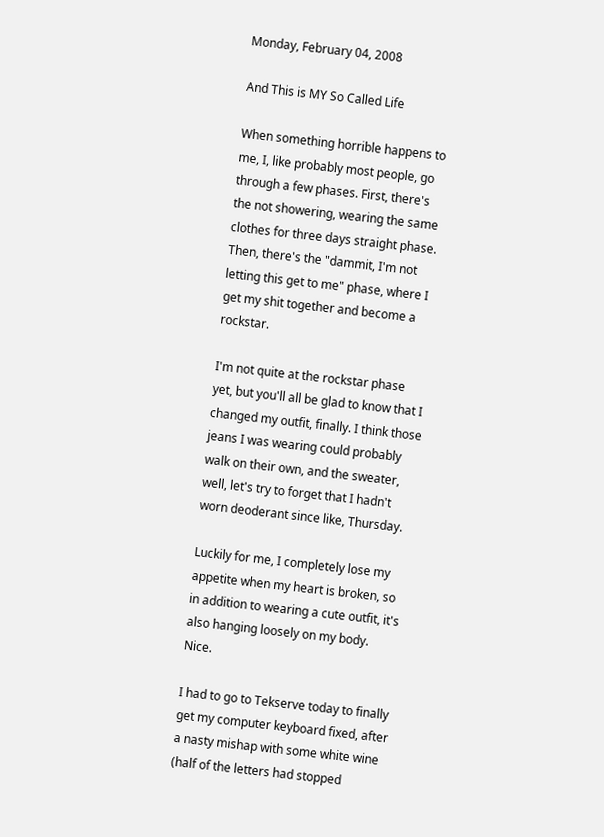Monday, February 04, 2008

And This is MY So Called Life

When something horrible happens to me, I, like probably most people, go through a few phases. First, there's the not showering, wearing the same clothes for three days straight phase. Then, there's the "dammit, I'm not letting this get to me" phase, where I get my shit together and become a rockstar.

I'm not quite at the rockstar phase yet, but you'll all be glad to know that I changed my outfit, finally. I think those jeans I was wearing could probably walk on their own, and the sweater, well, let's try to forget that I hadn't worn deoderant since like, Thursday.

Luckily for me, I completely lose my appetite when my heart is broken, so in addition to wearing a cute outfit, it's also hanging loosely on my body. Nice.

I had to go to Tekserve today to finally get my computer keyboard fixed, after a nasty mishap with some white wine (half of the letters had stopped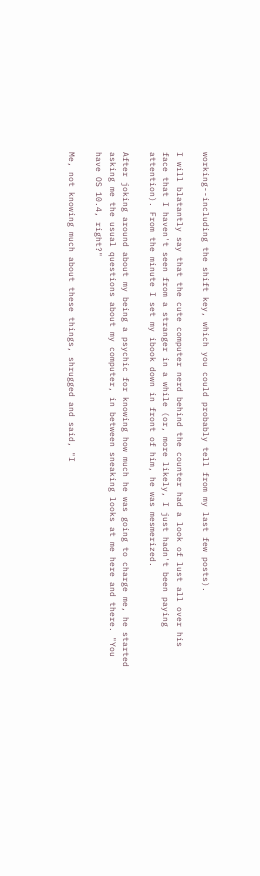working--including the shift key, which you could probably tell from my last few posts).

I will blatantly say that the cute computer nerd behind the counter had a look of lust all over his face that I haven't seen from a stranger in a while (or, more likely, I just hadn't been paying attention). From the minute I set my ibook down in front of him, he was mesmerized.

After joking around about my being a psychic for knowing how much he was going to charge me, he started asking me the usual questions about my computer, in between sneaking looks at me here and there. "You have OS 10.4, right?"

Me, not knowing much about these things, shrugged and said, "I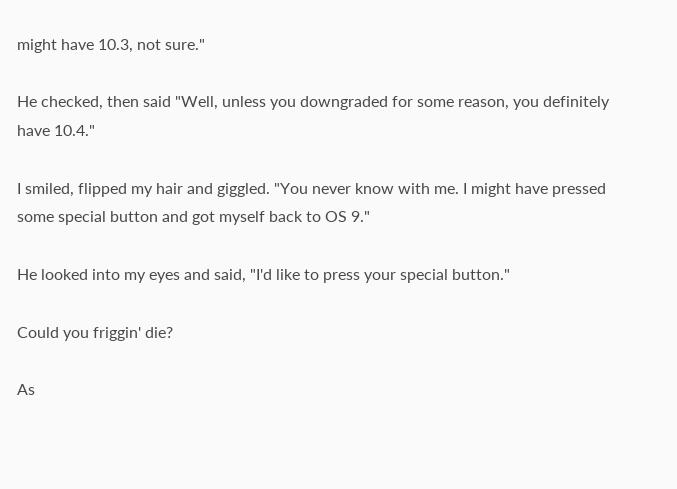might have 10.3, not sure."

He checked, then said "Well, unless you downgraded for some reason, you definitely have 10.4."

I smiled, flipped my hair and giggled. "You never know with me. I might have pressed some special button and got myself back to OS 9."

He looked into my eyes and said, "I'd like to press your special button."

Could you friggin' die?

As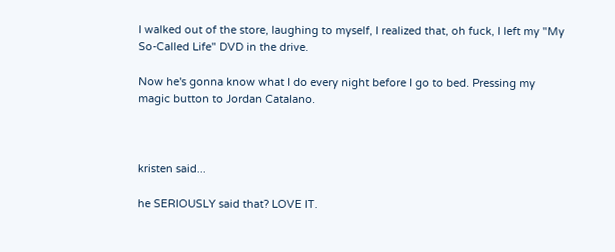I walked out of the store, laughing to myself, I realized that, oh fuck, I left my "My So-Called Life" DVD in the drive.

Now he's gonna know what I do every night before I go to bed. Pressing my magic button to Jordan Catalano.



kristen said...

he SERIOUSLY said that? LOVE IT.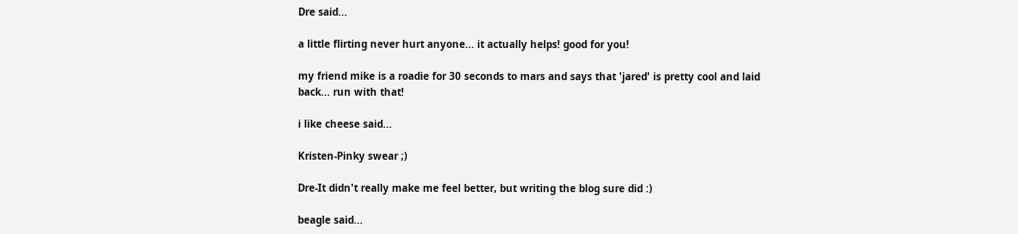Dre said...

a little flirting never hurt anyone... it actually helps! good for you!

my friend mike is a roadie for 30 seconds to mars and says that 'jared' is pretty cool and laid back... run with that!

i like cheese said...

Kristen-Pinky swear ;)

Dre-It didn't really make me feel better, but writing the blog sure did :)

beagle said...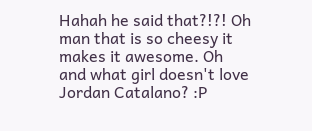Hahah he said that?!?! Oh man that is so cheesy it makes it awesome. Oh and what girl doesn't love Jordan Catalano? :P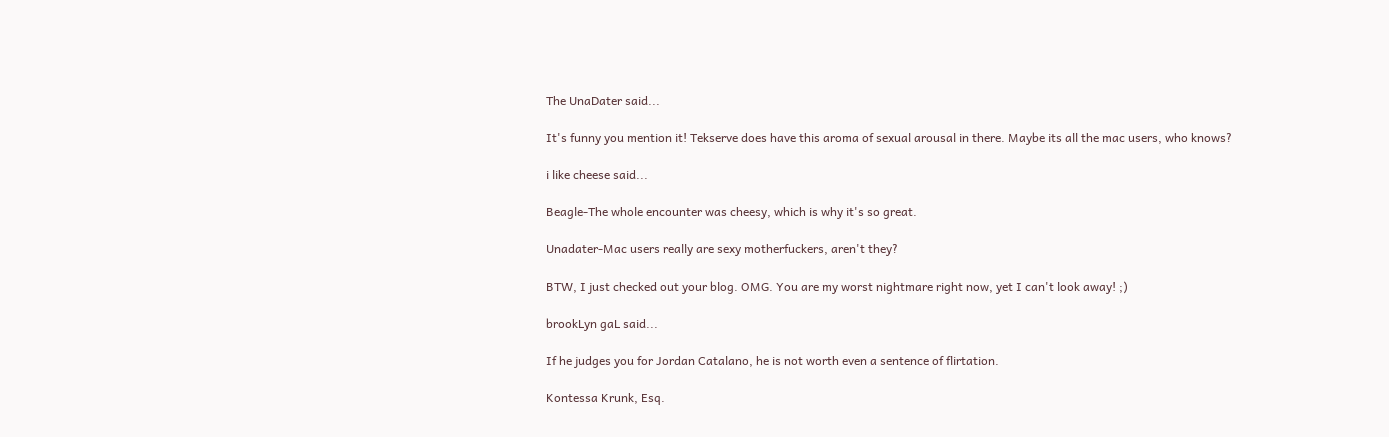The UnaDater said...

It's funny you mention it! Tekserve does have this aroma of sexual arousal in there. Maybe its all the mac users, who knows?

i like cheese said...

Beagle-The whole encounter was cheesy, which is why it's so great.

Unadater-Mac users really are sexy motherfuckers, aren't they?

BTW, I just checked out your blog. OMG. You are my worst nightmare right now, yet I can't look away! ;)

brookLyn gaL said...

If he judges you for Jordan Catalano, he is not worth even a sentence of flirtation.

Kontessa Krunk, Esq.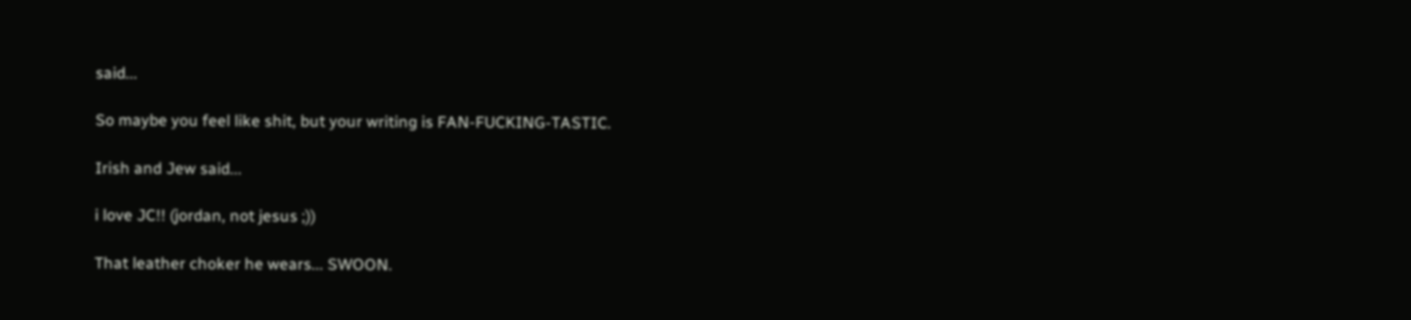said...

So maybe you feel like shit, but your writing is FAN-FUCKING-TASTIC.

Irish and Jew said...

i love JC!! (jordan, not jesus ;))

That leather choker he wears... SWOON.